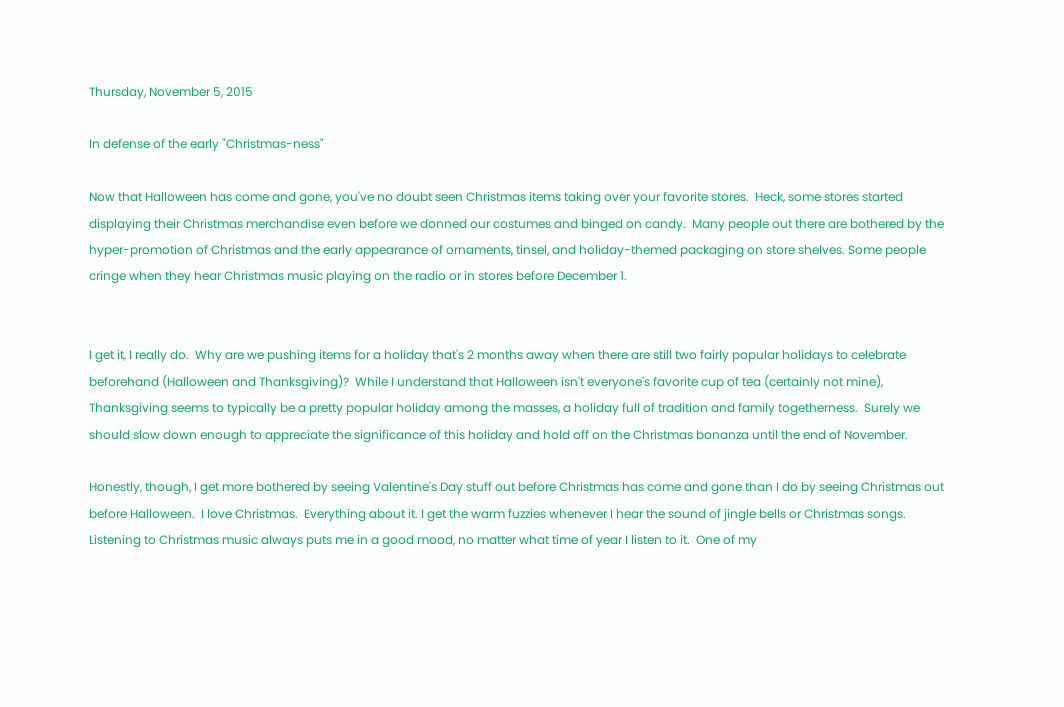Thursday, November 5, 2015

In defense of the early "Christmas-ness"

Now that Halloween has come and gone, you've no doubt seen Christmas items taking over your favorite stores.  Heck, some stores started displaying their Christmas merchandise even before we donned our costumes and binged on candy.  Many people out there are bothered by the hyper-promotion of Christmas and the early appearance of ornaments, tinsel, and holiday-themed packaging on store shelves. Some people cringe when they hear Christmas music playing on the radio or in stores before December 1.


I get it, I really do.  Why are we pushing items for a holiday that's 2 months away when there are still two fairly popular holidays to celebrate beforehand (Halloween and Thanksgiving)?  While I understand that Halloween isn't everyone's favorite cup of tea (certainly not mine), Thanksgiving seems to typically be a pretty popular holiday among the masses, a holiday full of tradition and family togetherness.  Surely we should slow down enough to appreciate the significance of this holiday and hold off on the Christmas bonanza until the end of November.

Honestly, though, I get more bothered by seeing Valentine's Day stuff out before Christmas has come and gone than I do by seeing Christmas out before Halloween.  I love Christmas.  Everything about it. I get the warm fuzzies whenever I hear the sound of jingle bells or Christmas songs.  Listening to Christmas music always puts me in a good mood, no matter what time of year I listen to it.  One of my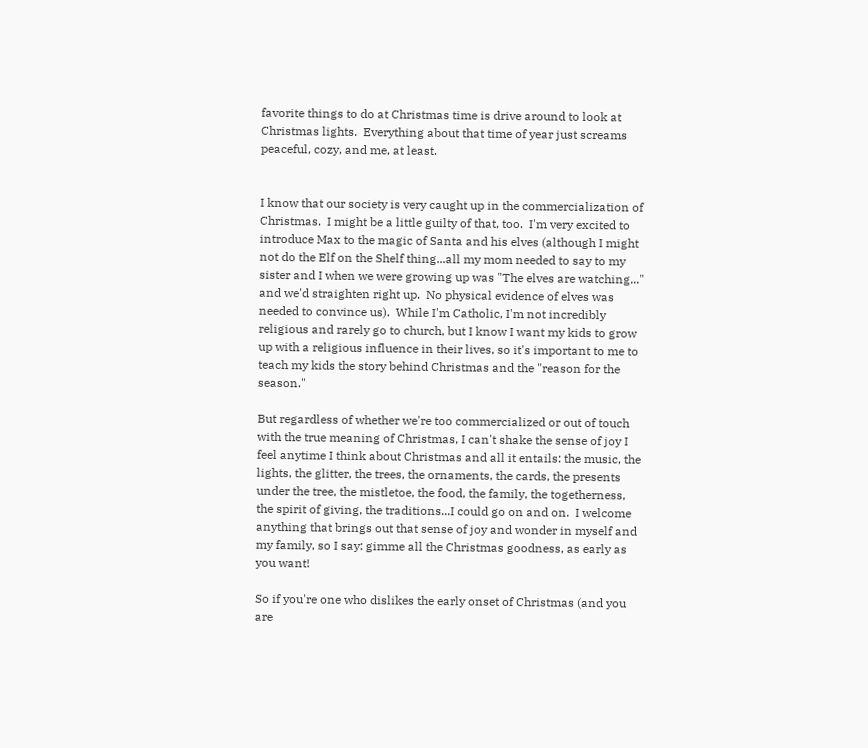favorite things to do at Christmas time is drive around to look at Christmas lights.  Everything about that time of year just screams peaceful, cozy, and me, at least.


I know that our society is very caught up in the commercialization of Christmas.  I might be a little guilty of that, too.  I'm very excited to introduce Max to the magic of Santa and his elves (although I might not do the Elf on the Shelf thing...all my mom needed to say to my sister and I when we were growing up was "The elves are watching..." and we'd straighten right up.  No physical evidence of elves was needed to convince us).  While I'm Catholic, I'm not incredibly religious and rarely go to church, but I know I want my kids to grow up with a religious influence in their lives, so it's important to me to teach my kids the story behind Christmas and the "reason for the season."

But regardless of whether we're too commercialized or out of touch with the true meaning of Christmas, I can't shake the sense of joy I feel anytime I think about Christmas and all it entails: the music, the lights, the glitter, the trees, the ornaments, the cards, the presents under the tree, the mistletoe, the food, the family, the togetherness, the spirit of giving, the traditions...I could go on and on.  I welcome anything that brings out that sense of joy and wonder in myself and my family, so I say: gimme all the Christmas goodness, as early as you want!

So if you're one who dislikes the early onset of Christmas (and you are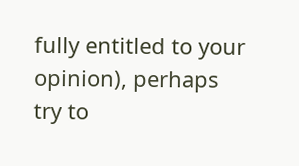fully entitled to your opinion), perhaps try to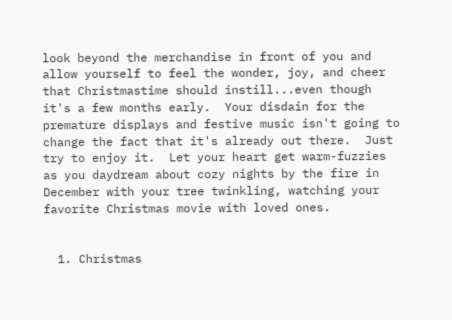look beyond the merchandise in front of you and allow yourself to feel the wonder, joy, and cheer that Christmastime should instill...even though it's a few months early.  Your disdain for the premature displays and festive music isn't going to change the fact that it's already out there.  Just try to enjoy it.  Let your heart get warm-fuzzies as you daydream about cozy nights by the fire in December with your tree twinkling, watching your favorite Christmas movie with loved ones.


  1. Christmas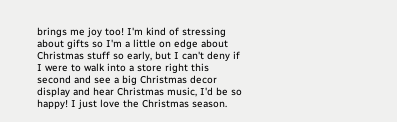brings me joy too! I'm kind of stressing about gifts so I'm a little on edge about Christmas stuff so early, but I can't deny if I were to walk into a store right this second and see a big Christmas decor display and hear Christmas music, I'd be so happy! I just love the Christmas season.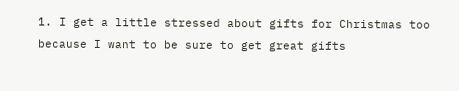1. I get a little stressed about gifts for Christmas too because I want to be sure to get great gifts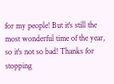for my people! But it's still the most wonderful time of the year, so it's not so bad! Thanks for stopping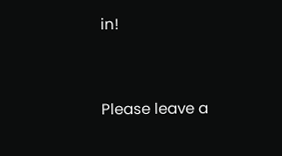in!


Please leave a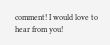comment! I would love to hear from you!